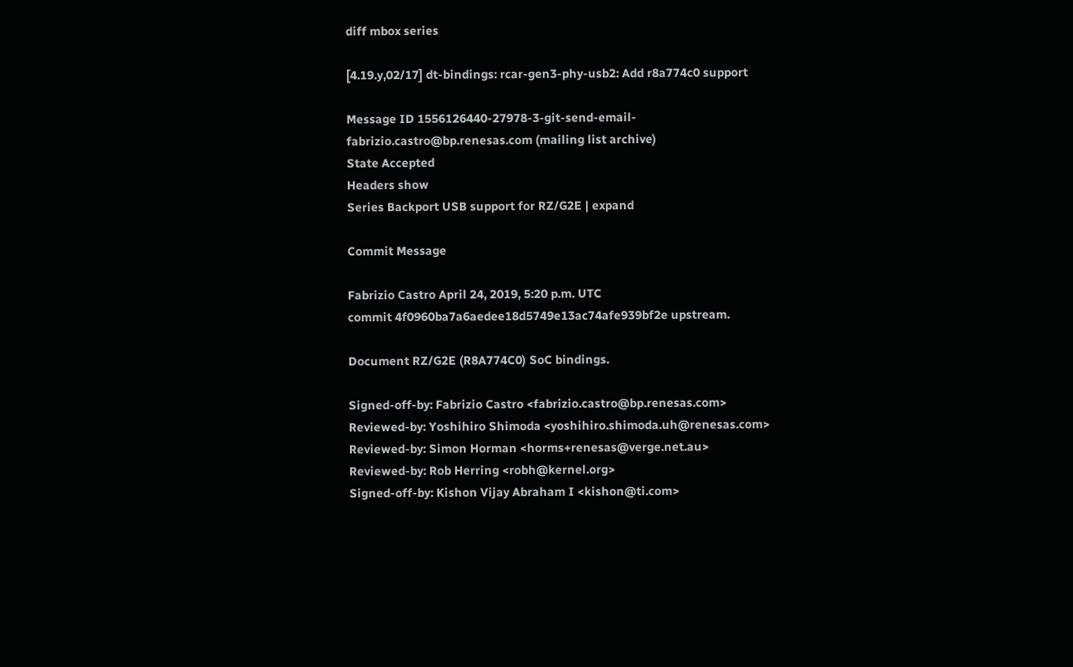diff mbox series

[4.19.y,02/17] dt-bindings: rcar-gen3-phy-usb2: Add r8a774c0 support

Message ID 1556126440-27978-3-git-send-email-fabrizio.castro@bp.renesas.com (mailing list archive)
State Accepted
Headers show
Series Backport USB support for RZ/G2E | expand

Commit Message

Fabrizio Castro April 24, 2019, 5:20 p.m. UTC
commit 4f0960ba7a6aedee18d5749e13ac74afe939bf2e upstream.

Document RZ/G2E (R8A774C0) SoC bindings.

Signed-off-by: Fabrizio Castro <fabrizio.castro@bp.renesas.com>
Reviewed-by: Yoshihiro Shimoda <yoshihiro.shimoda.uh@renesas.com>
Reviewed-by: Simon Horman <horms+renesas@verge.net.au>
Reviewed-by: Rob Herring <robh@kernel.org>
Signed-off-by: Kishon Vijay Abraham I <kishon@ti.com>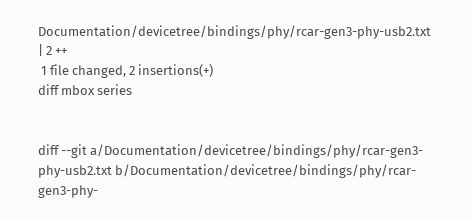Documentation/devicetree/bindings/phy/rcar-gen3-phy-usb2.txt | 2 ++
 1 file changed, 2 insertions(+)
diff mbox series


diff --git a/Documentation/devicetree/bindings/phy/rcar-gen3-phy-usb2.txt b/Documentation/devicetree/bindings/phy/rcar-gen3-phy-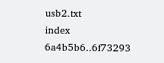usb2.txt
index 6a4b5b6..6f73293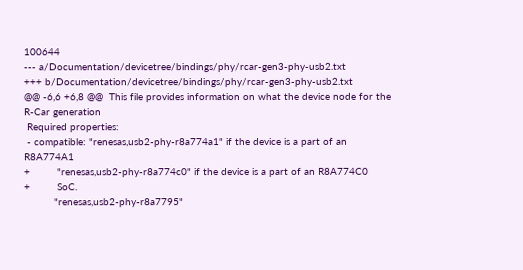100644
--- a/Documentation/devicetree/bindings/phy/rcar-gen3-phy-usb2.txt
+++ b/Documentation/devicetree/bindings/phy/rcar-gen3-phy-usb2.txt
@@ -6,6 +6,8 @@  This file provides information on what the device node for the R-Car generation
 Required properties:
 - compatible: "renesas,usb2-phy-r8a774a1" if the device is a part of an R8A774A1
+         "renesas,usb2-phy-r8a774c0" if the device is a part of an R8A774C0
+         SoC.
          "renesas,usb2-phy-r8a7795"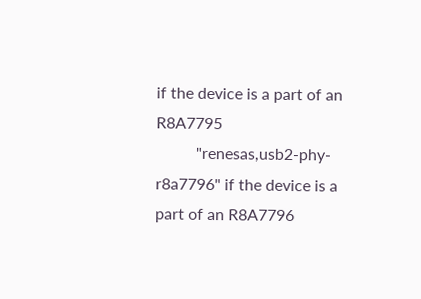if the device is a part of an R8A7795
          "renesas,usb2-phy-r8a7796" if the device is a part of an R8A7796